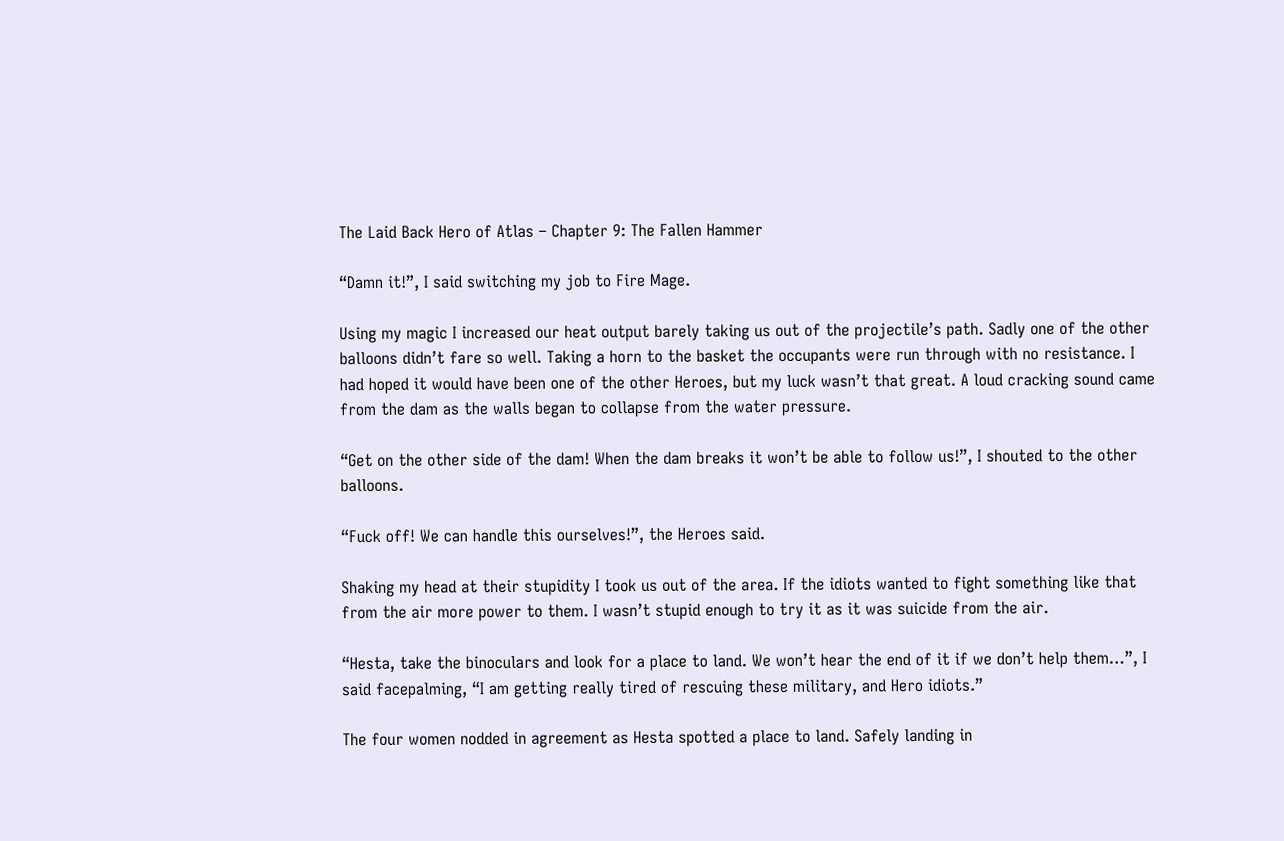The Laid Back Hero of Atlas – Chapter 9: The Fallen Hammer

“Damn it!”, I said switching my job to Fire Mage.

Using my magic I increased our heat output barely taking us out of the projectile’s path. Sadly one of the other balloons didn’t fare so well. Taking a horn to the basket the occupants were run through with no resistance. I had hoped it would have been one of the other Heroes, but my luck wasn’t that great. A loud cracking sound came from the dam as the walls began to collapse from the water pressure.

“Get on the other side of the dam! When the dam breaks it won’t be able to follow us!”, I shouted to the other balloons.

“Fuck off! We can handle this ourselves!”, the Heroes said.

Shaking my head at their stupidity I took us out of the area. If the idiots wanted to fight something like that from the air more power to them. I wasn’t stupid enough to try it as it was suicide from the air.

“Hesta, take the binoculars and look for a place to land. We won’t hear the end of it if we don’t help them…”, I said facepalming, “I am getting really tired of rescuing these military, and Hero idiots.”

The four women nodded in agreement as Hesta spotted a place to land. Safely landing in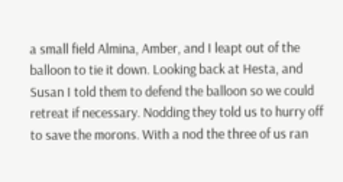a small field Almina, Amber, and I leapt out of the balloon to tie it down. Looking back at Hesta, and Susan I told them to defend the balloon so we could retreat if necessary. Nodding they told us to hurry off to save the morons. With a nod the three of us ran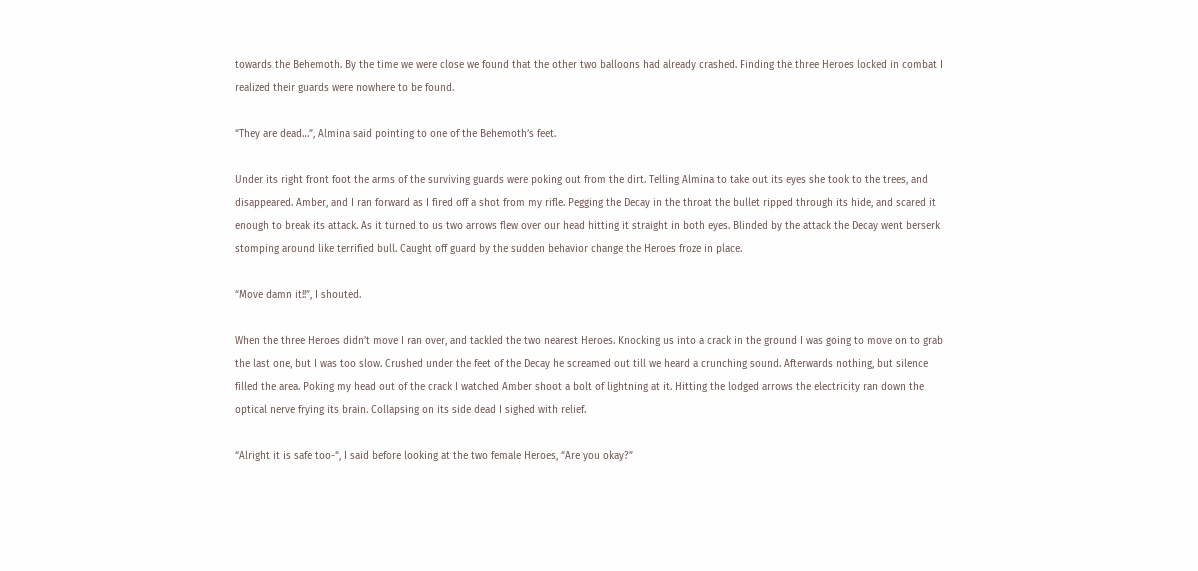towards the Behemoth. By the time we were close we found that the other two balloons had already crashed. Finding the three Heroes locked in combat I realized their guards were nowhere to be found.

“They are dead…”, Almina said pointing to one of the Behemoth’s feet.

Under its right front foot the arms of the surviving guards were poking out from the dirt. Telling Almina to take out its eyes she took to the trees, and disappeared. Amber, and I ran forward as I fired off a shot from my rifle. Pegging the Decay in the throat the bullet ripped through its hide, and scared it enough to break its attack. As it turned to us two arrows flew over our head hitting it straight in both eyes. Blinded by the attack the Decay went berserk stomping around like terrified bull. Caught off guard by the sudden behavior change the Heroes froze in place.

“Move damn it!!”, I shouted.

When the three Heroes didn’t move I ran over, and tackled the two nearest Heroes. Knocking us into a crack in the ground I was going to move on to grab the last one, but I was too slow. Crushed under the feet of the Decay he screamed out till we heard a crunching sound. Afterwards nothing, but silence filled the area. Poking my head out of the crack I watched Amber shoot a bolt of lightning at it. Hitting the lodged arrows the electricity ran down the optical nerve frying its brain. Collapsing on its side dead I sighed with relief.

“Alright it is safe too-“, I said before looking at the two female Heroes, “Are you okay?”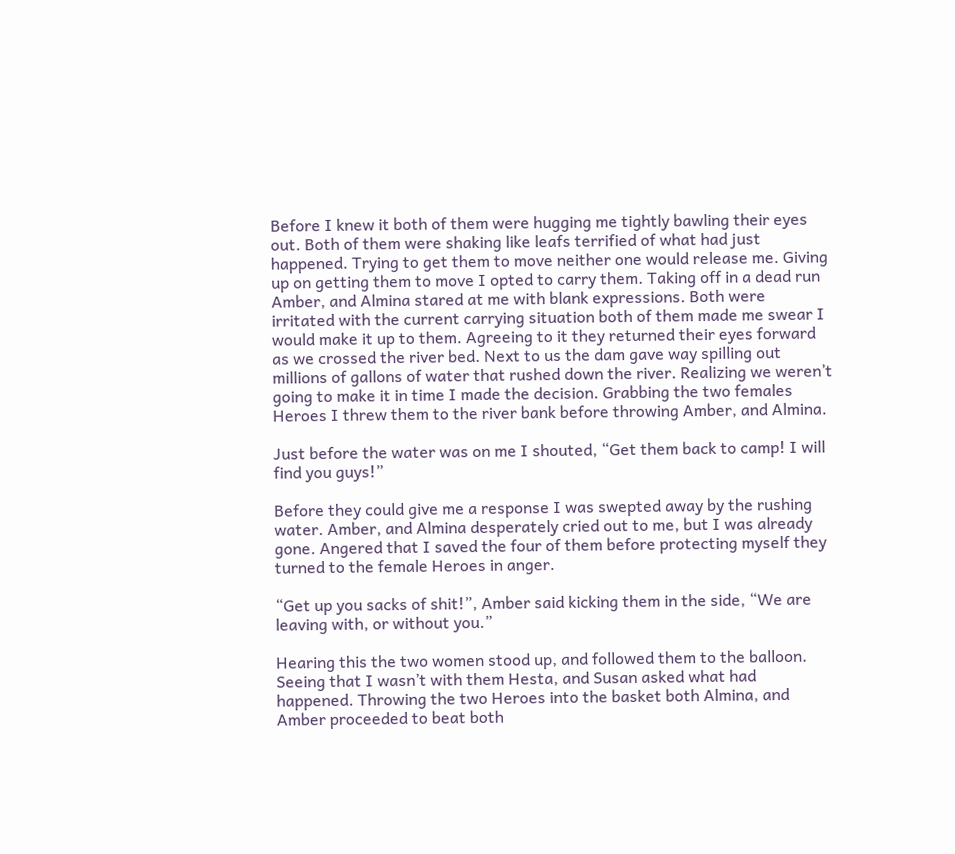Before I knew it both of them were hugging me tightly bawling their eyes out. Both of them were shaking like leafs terrified of what had just happened. Trying to get them to move neither one would release me. Giving up on getting them to move I opted to carry them. Taking off in a dead run Amber, and Almina stared at me with blank expressions. Both were irritated with the current carrying situation both of them made me swear I would make it up to them. Agreeing to it they returned their eyes forward as we crossed the river bed. Next to us the dam gave way spilling out millions of gallons of water that rushed down the river. Realizing we weren’t going to make it in time I made the decision. Grabbing the two females Heroes I threw them to the river bank before throwing Amber, and Almina.

Just before the water was on me I shouted, “Get them back to camp! I will find you guys!”

Before they could give me a response I was swepted away by the rushing water. Amber, and Almina desperately cried out to me, but I was already gone. Angered that I saved the four of them before protecting myself they turned to the female Heroes in anger.

“Get up you sacks of shit!”, Amber said kicking them in the side, “We are leaving with, or without you.”

Hearing this the two women stood up, and followed them to the balloon. Seeing that I wasn’t with them Hesta, and Susan asked what had happened. Throwing the two Heroes into the basket both Almina, and Amber proceeded to beat both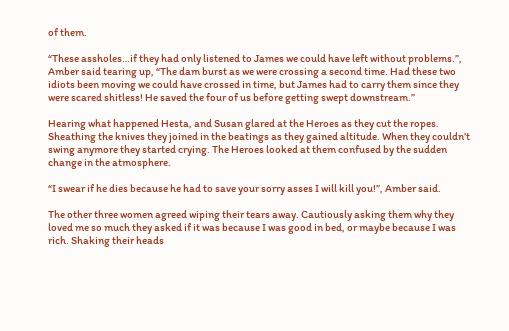of them.

“These assholes…if they had only listened to James we could have left without problems.”, Amber said tearing up, “The dam burst as we were crossing a second time. Had these two idiots been moving we could have crossed in time, but James had to carry them since they were scared shitless! He saved the four of us before getting swept downstream.”

Hearing what happened Hesta, and Susan glared at the Heroes as they cut the ropes. Sheathing the knives they joined in the beatings as they gained altitude. When they couldn’t swing anymore they started crying. The Heroes looked at them confused by the sudden change in the atmosphere.

“I swear if he dies because he had to save your sorry asses I will kill you!”, Amber said.

The other three women agreed wiping their tears away. Cautiously asking them why they loved me so much they asked if it was because I was good in bed, or maybe because I was rich. Shaking their heads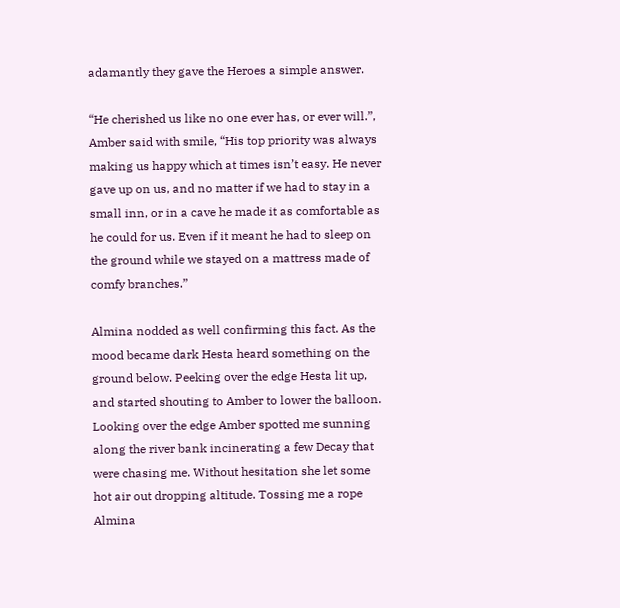adamantly they gave the Heroes a simple answer.

“He cherished us like no one ever has, or ever will.”, Amber said with smile, “His top priority was always making us happy which at times isn’t easy. He never gave up on us, and no matter if we had to stay in a small inn, or in a cave he made it as comfortable as he could for us. Even if it meant he had to sleep on the ground while we stayed on a mattress made of comfy branches.”

Almina nodded as well confirming this fact. As the mood became dark Hesta heard something on the ground below. Peeking over the edge Hesta lit up, and started shouting to Amber to lower the balloon. Looking over the edge Amber spotted me sunning along the river bank incinerating a few Decay that were chasing me. Without hesitation she let some hot air out dropping altitude. Tossing me a rope Almina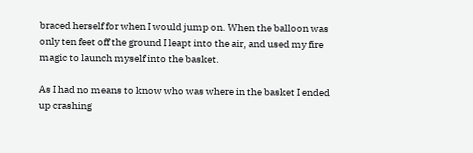braced herself for when I would jump on. When the balloon was only ten feet off the ground I leapt into the air, and used my fire magic to launch myself into the basket.

As I had no means to know who was where in the basket I ended up crashing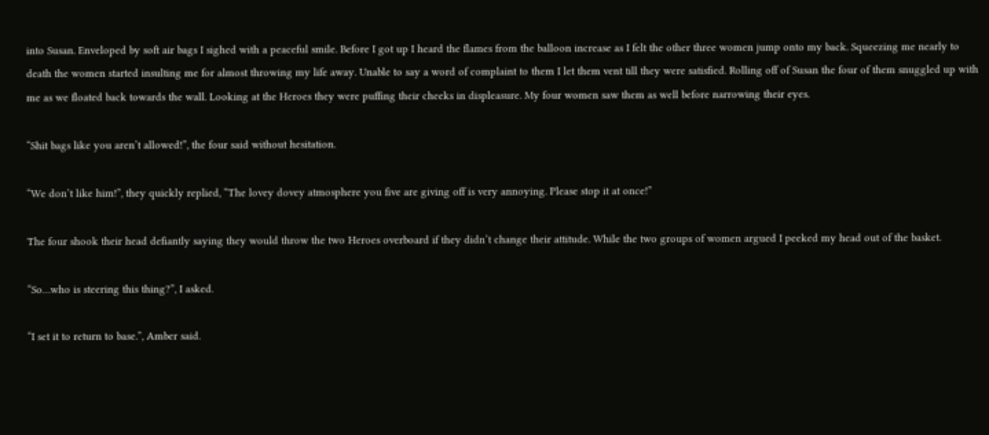into Susan. Enveloped by soft air bags I sighed with a peaceful smile. Before I got up I heard the flames from the balloon increase as I felt the other three women jump onto my back. Squeezing me nearly to death the women started insulting me for almost throwing my life away. Unable to say a word of complaint to them I let them vent till they were satisfied. Rolling off of Susan the four of them snuggled up with me as we floated back towards the wall. Looking at the Heroes they were puffing their cheeks in displeasure. My four women saw them as well before narrowing their eyes.

“Shit bags like you aren’t allowed!”, the four said without hesitation.

“We don’t like him!”, they quickly replied, “The lovey dovey atmosphere you five are giving off is very annoying. Please stop it at once!”

The four shook their head defiantly saying they would throw the two Heroes overboard if they didn’t change their attitude. While the two groups of women argued I peeked my head out of the basket.

“So…who is steering this thing?”, I asked.

“I set it to return to base.”, Amber said.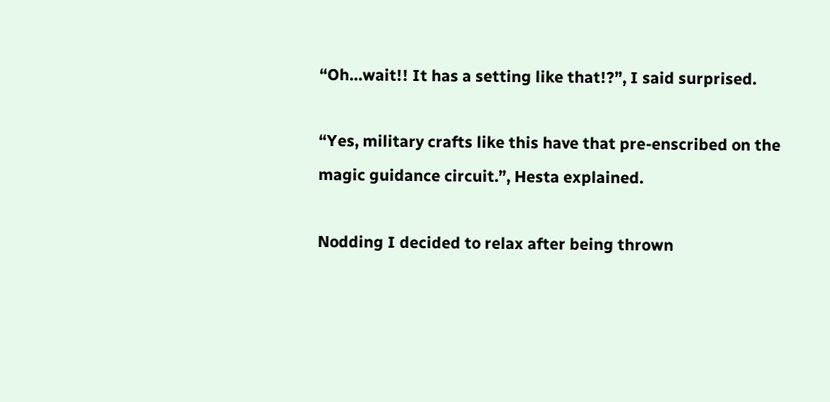“Oh…wait!! It has a setting like that!?”, I said surprised.

“Yes, military crafts like this have that pre-enscribed on the magic guidance circuit.”, Hesta explained.

Nodding I decided to relax after being thrown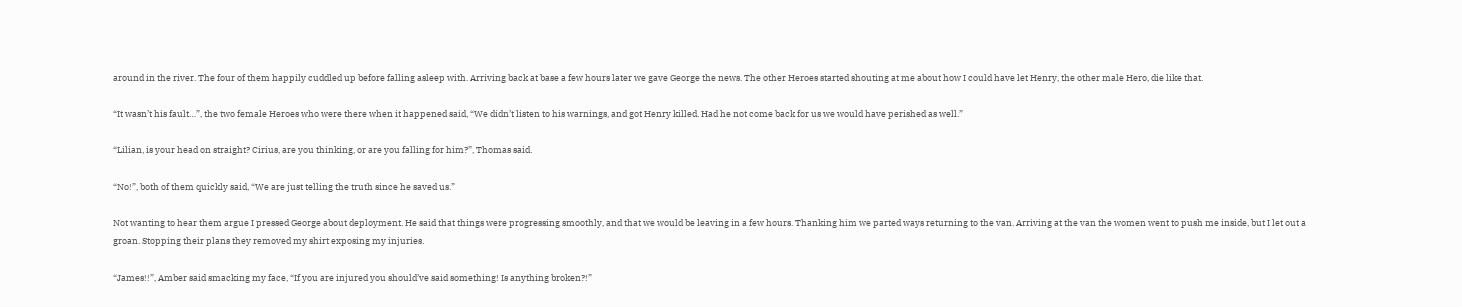around in the river. The four of them happily cuddled up before falling asleep with. Arriving back at base a few hours later we gave George the news. The other Heroes started shouting at me about how I could have let Henry, the other male Hero, die like that.

“It wasn’t his fault…”, the two female Heroes who were there when it happened said, “We didn’t listen to his warnings, and got Henry killed. Had he not come back for us we would have perished as well.”

“Lilian, is your head on straight? Cirius, are you thinking, or are you falling for him?”, Thomas said.

“No!”, both of them quickly said, “We are just telling the truth since he saved us.”

Not wanting to hear them argue I pressed George about deployment. He said that things were progressing smoothly, and that we would be leaving in a few hours. Thanking him we parted ways returning to the van. Arriving at the van the women went to push me inside, but I let out a groan. Stopping their plans they removed my shirt exposing my injuries.

“James!!”, Amber said smacking my face, “If you are injured you should’ve said something! Is anything broken?!”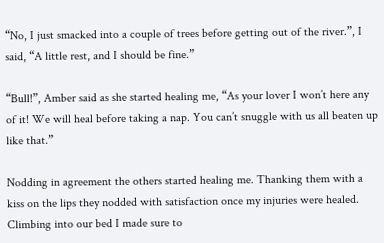“No, I just smacked into a couple of trees before getting out of the river.”, I said, “A little rest, and I should be fine.”

“Bull!”, Amber said as she started healing me, “As your lover I won’t here any of it! We will heal before taking a nap. You can’t snuggle with us all beaten up like that.”

Nodding in agreement the others started healing me. Thanking them with a kiss on the lips they nodded with satisfaction once my injuries were healed. Climbing into our bed I made sure to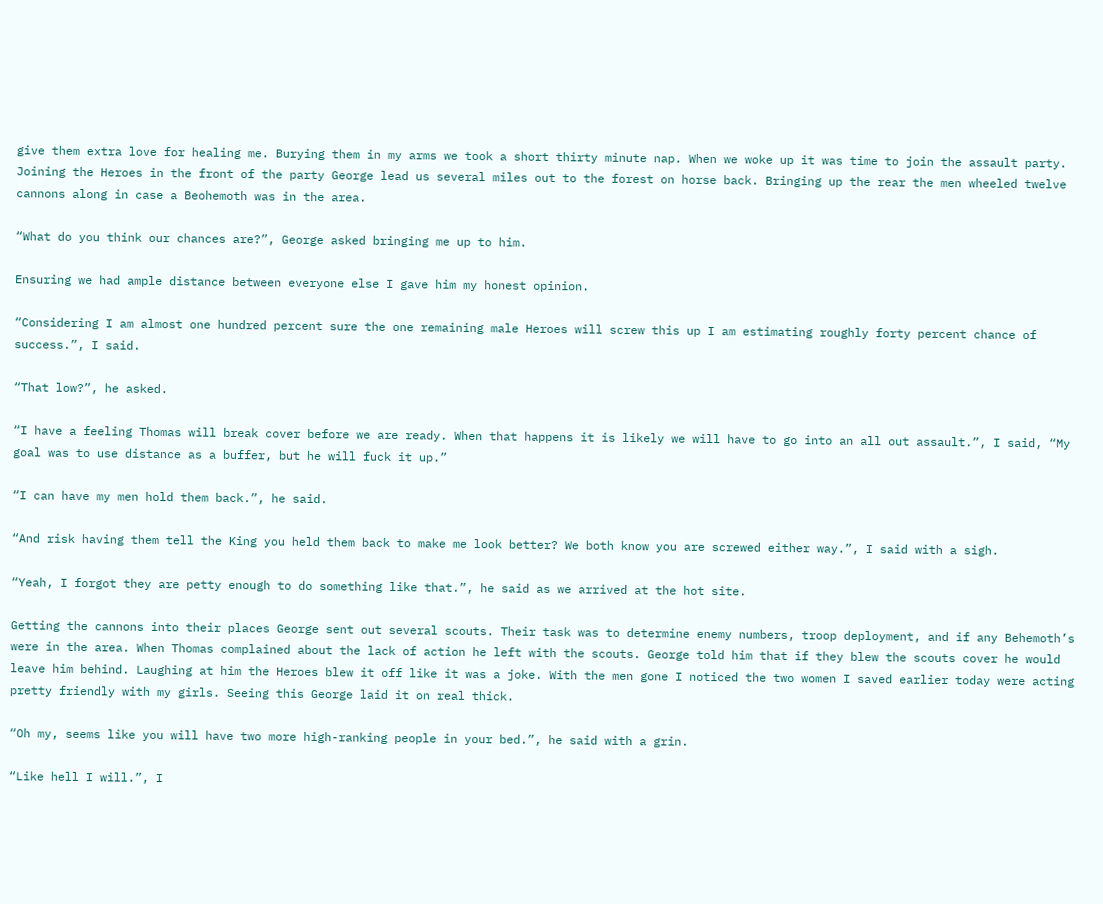give them extra love for healing me. Burying them in my arms we took a short thirty minute nap. When we woke up it was time to join the assault party. Joining the Heroes in the front of the party George lead us several miles out to the forest on horse back. Bringing up the rear the men wheeled twelve cannons along in case a Beohemoth was in the area.

“What do you think our chances are?”, George asked bringing me up to him.

Ensuring we had ample distance between everyone else I gave him my honest opinion.

“Considering I am almost one hundred percent sure the one remaining male Heroes will screw this up I am estimating roughly forty percent chance of success.”, I said.

“That low?”, he asked.

“I have a feeling Thomas will break cover before we are ready. When that happens it is likely we will have to go into an all out assault.”, I said, “My goal was to use distance as a buffer, but he will fuck it up.”

“I can have my men hold them back.”, he said.

“And risk having them tell the King you held them back to make me look better? We both know you are screwed either way.”, I said with a sigh.

“Yeah, I forgot they are petty enough to do something like that.”, he said as we arrived at the hot site.

Getting the cannons into their places George sent out several scouts. Their task was to determine enemy numbers, troop deployment, and if any Behemoth’s were in the area. When Thomas complained about the lack of action he left with the scouts. George told him that if they blew the scouts cover he would leave him behind. Laughing at him the Heroes blew it off like it was a joke. With the men gone I noticed the two women I saved earlier today were acting pretty friendly with my girls. Seeing this George laid it on real thick.

“Oh my, seems like you will have two more high-ranking people in your bed.”, he said with a grin.

“Like hell I will.”, I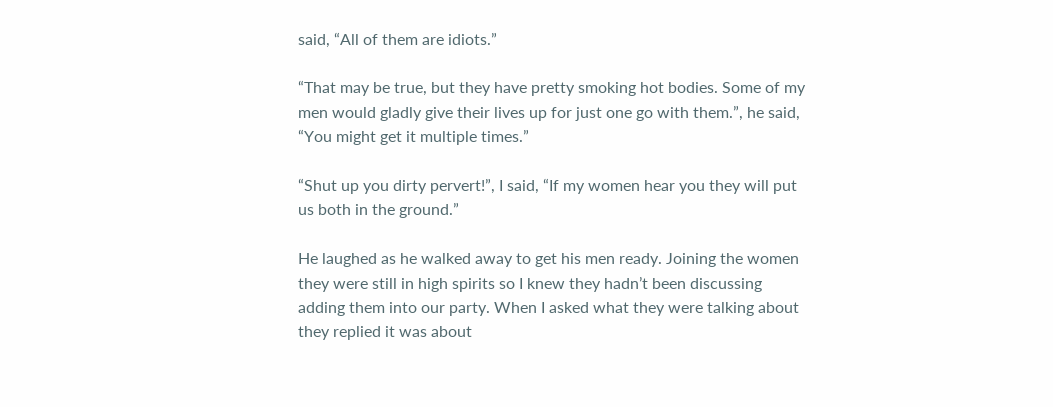said, “All of them are idiots.”

“That may be true, but they have pretty smoking hot bodies. Some of my men would gladly give their lives up for just one go with them.”, he said, “You might get it multiple times.”

“Shut up you dirty pervert!”, I said, “If my women hear you they will put us both in the ground.”

He laughed as he walked away to get his men ready. Joining the women they were still in high spirits so I knew they hadn’t been discussing adding them into our party. When I asked what they were talking about they replied it was about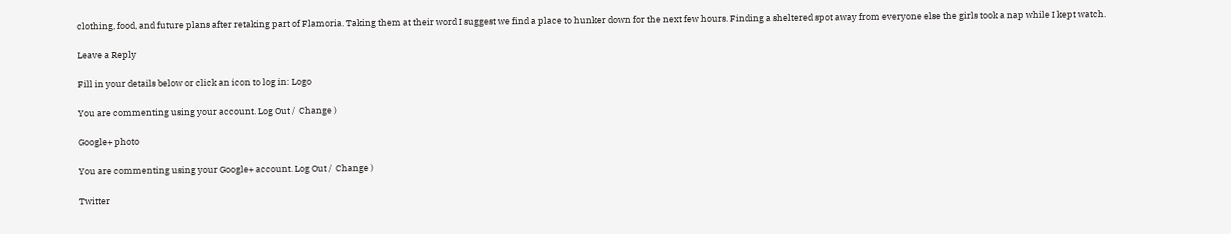clothing, food, and future plans after retaking part of Flamoria. Taking them at their word I suggest we find a place to hunker down for the next few hours. Finding a sheltered spot away from everyone else the girls took a nap while I kept watch.

Leave a Reply

Fill in your details below or click an icon to log in: Logo

You are commenting using your account. Log Out /  Change )

Google+ photo

You are commenting using your Google+ account. Log Out /  Change )

Twitter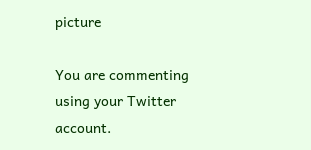picture

You are commenting using your Twitter account.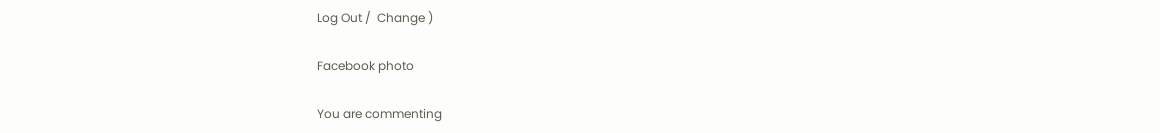Log Out /  Change )

Facebook photo

You are commenting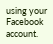using your Facebook account.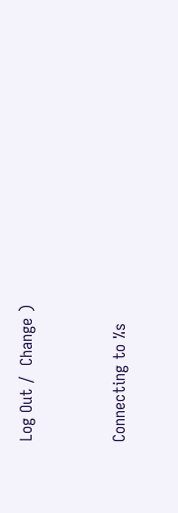Log Out /  Change )


Connecting to %s